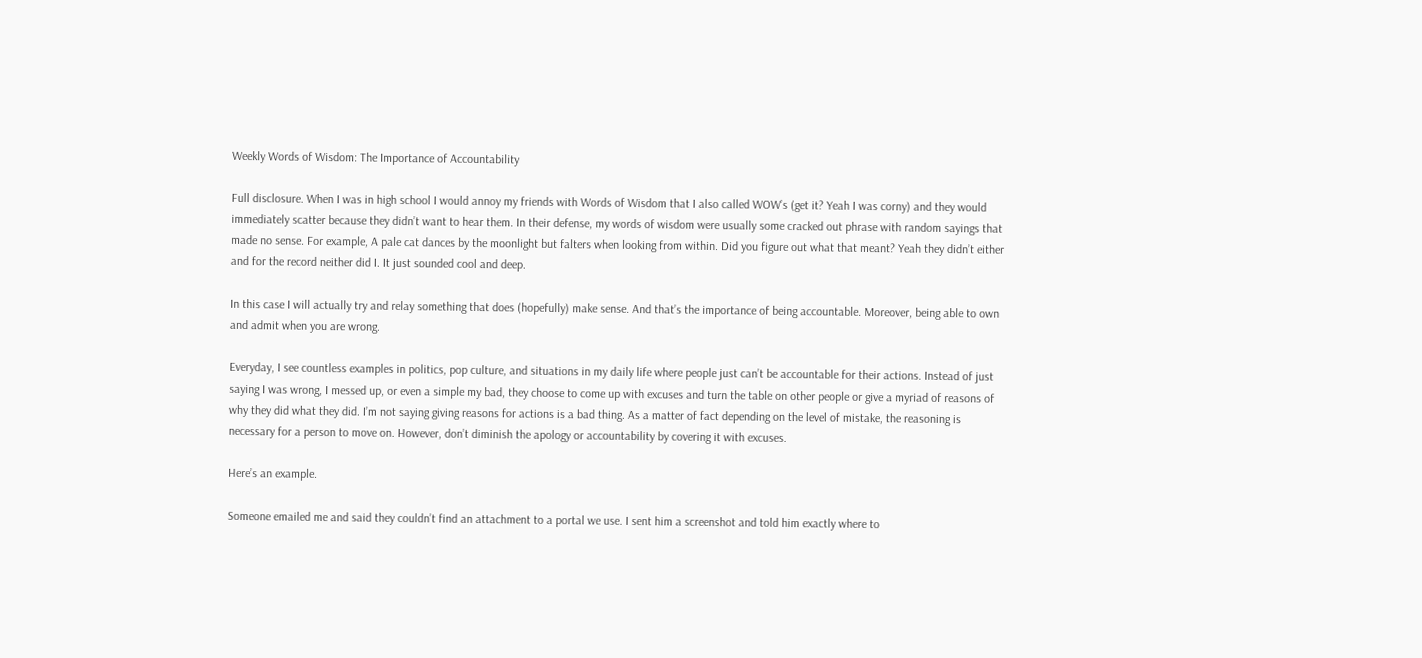Weekly Words of Wisdom: The Importance of Accountability

Full disclosure. When I was in high school I would annoy my friends with Words of Wisdom that I also called WOW’s (get it? Yeah I was corny) and they would immediately scatter because they didn’t want to hear them. In their defense, my words of wisdom were usually some cracked out phrase with random sayings that made no sense. For example, A pale cat dances by the moonlight but falters when looking from within. Did you figure out what that meant? Yeah they didn’t either and for the record neither did I. It just sounded cool and deep.

In this case I will actually try and relay something that does (hopefully) make sense. And that’s the importance of being accountable. Moreover, being able to own and admit when you are wrong.

Everyday, I see countless examples in politics, pop culture, and situations in my daily life where people just can’t be accountable for their actions. Instead of just saying I was wrong, I messed up, or even a simple my bad, they choose to come up with excuses and turn the table on other people or give a myriad of reasons of why they did what they did. I’m not saying giving reasons for actions is a bad thing. As a matter of fact depending on the level of mistake, the reasoning is necessary for a person to move on. However, don’t diminish the apology or accountability by covering it with excuses.

Here’s an example.

Someone emailed me and said they couldn’t find an attachment to a portal we use. I sent him a screenshot and told him exactly where to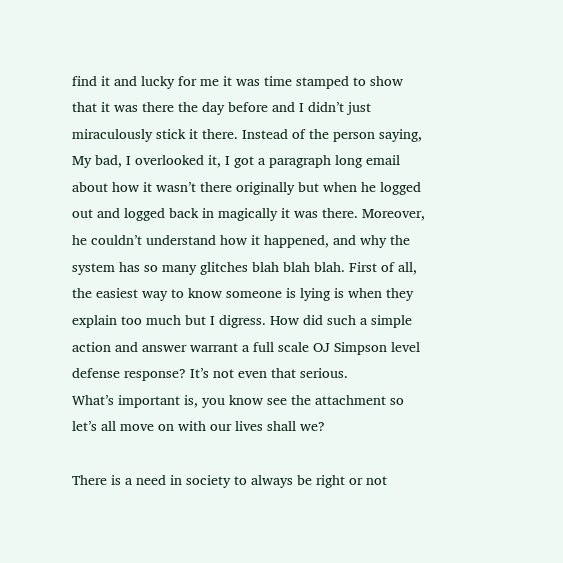find it and lucky for me it was time stamped to show that it was there the day before and I didn’t just miraculously stick it there. Instead of the person saying, My bad, I overlooked it, I got a paragraph long email about how it wasn’t there originally but when he logged out and logged back in magically it was there. Moreover, he couldn’t understand how it happened, and why the system has so many glitches blah blah blah. First of all, the easiest way to know someone is lying is when they explain too much but I digress. How did such a simple action and answer warrant a full scale OJ Simpson level defense response? It’s not even that serious.
What’s important is, you know see the attachment so let’s all move on with our lives shall we?

There is a need in society to always be right or not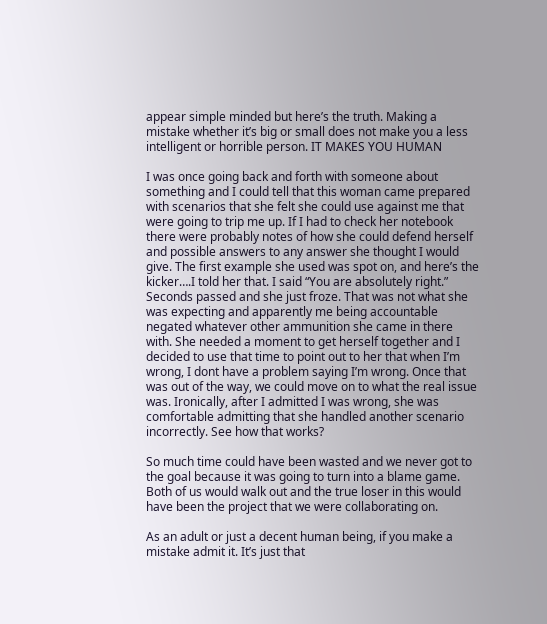appear simple minded but here’s the truth. Making a mistake whether it’s big or small does not make you a less intelligent or horrible person. IT MAKES YOU HUMAN

I was once going back and forth with someone about something and I could tell that this woman came prepared with scenarios that she felt she could use against me that were going to trip me up. If I had to check her notebook there were probably notes of how she could defend herself and possible answers to any answer she thought I would give. The first example she used was spot on, and here’s the kicker….I told her that. I said “You are absolutely right.” Seconds passed and she just froze. That was not what she was expecting and apparently me being accountable negated whatever other ammunition she came in there with. She needed a moment to get herself together and I decided to use that time to point out to her that when I’m wrong, I dont have a problem saying I’m wrong. Once that was out of the way, we could move on to what the real issue was. Ironically, after I admitted I was wrong, she was comfortable admitting that she handled another scenario incorrectly. See how that works?

So much time could have been wasted and we never got to the goal because it was going to turn into a blame game. Both of us would walk out and the true loser in this would have been the project that we were collaborating on.

As an adult or just a decent human being, if you make a mistake admit it. It’s just that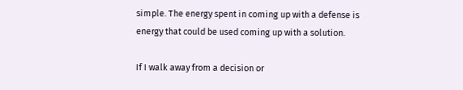simple. The energy spent in coming up with a defense is energy that could be used coming up with a solution.

If I walk away from a decision or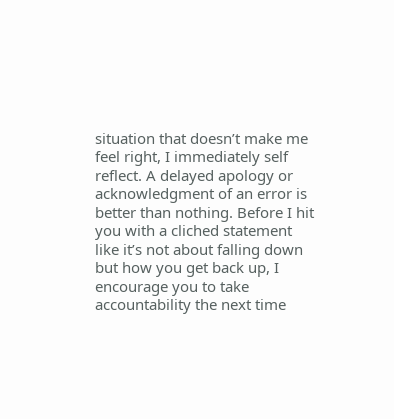situation that doesn’t make me feel right, I immediately self reflect. A delayed apology or acknowledgment of an error is better than nothing. Before I hit you with a cliched statement like it’s not about falling down but how you get back up, I encourage you to take accountability the next time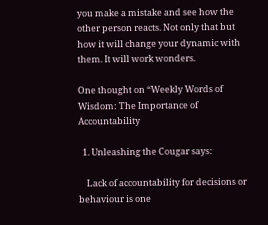you make a mistake and see how the other person reacts. Not only that but how it will change your dynamic with them. It will work wonders.

One thought on “Weekly Words of Wisdom: The Importance of Accountability

  1. Unleashing the Cougar says:

    Lack of accountability for decisions or behaviour is one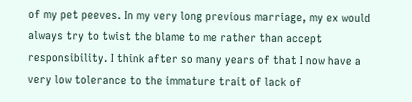of my pet peeves. In my very long previous marriage, my ex would always try to twist the blame to me rather than accept responsibility. I think after so many years of that I now have a very low tolerance to the immature trait of lack of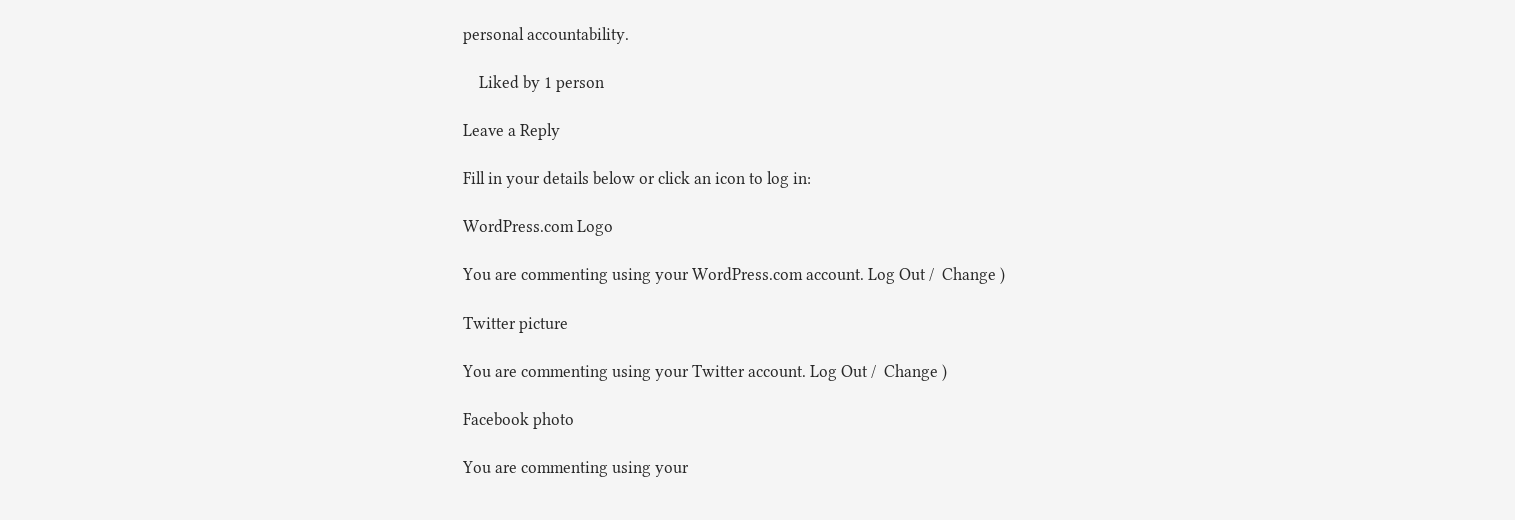personal accountability.

    Liked by 1 person

Leave a Reply

Fill in your details below or click an icon to log in:

WordPress.com Logo

You are commenting using your WordPress.com account. Log Out /  Change )

Twitter picture

You are commenting using your Twitter account. Log Out /  Change )

Facebook photo

You are commenting using your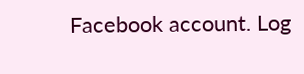Facebook account. Log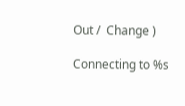Out /  Change )

Connecting to %s